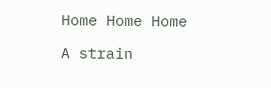Home Home Home

A strain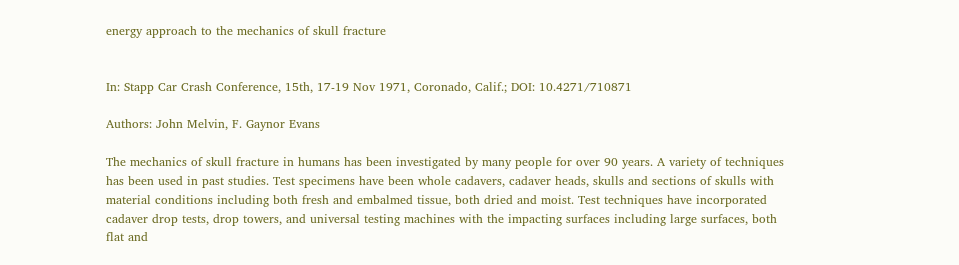energy approach to the mechanics of skull fracture


In: Stapp Car Crash Conference, 15th, 17-19 Nov 1971, Coronado, Calif.; DOI: 10.4271/710871

Authors: John Melvin, F. Gaynor Evans

The mechanics of skull fracture in humans has been investigated by many people for over 90 years. A variety of techniques has been used in past studies. Test specimens have been whole cadavers, cadaver heads, skulls and sections of skulls with material conditions including both fresh and embalmed tissue, both dried and moist. Test techniques have incorporated cadaver drop tests, drop towers, and universal testing machines with the impacting surfaces including large surfaces, both flat and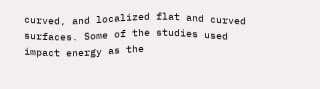curved, and localized flat and curved surfaces. Some of the studies used impact energy as the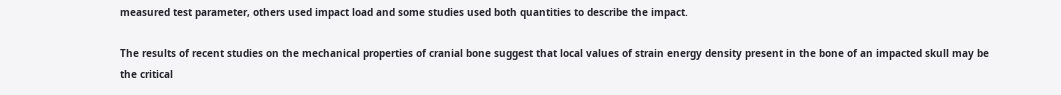measured test parameter, others used impact load and some studies used both quantities to describe the impact.

The results of recent studies on the mechanical properties of cranial bone suggest that local values of strain energy density present in the bone of an impacted skull may be the critical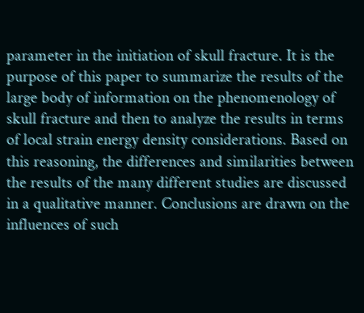parameter in the initiation of skull fracture. It is the purpose of this paper to summarize the results of the large body of information on the phenomenology of skull fracture and then to analyze the results in terms of local strain energy density considerations. Based on this reasoning, the differences and similarities between the results of the many different studies are discussed in a qualitative manner. Conclusions are drawn on the influences of such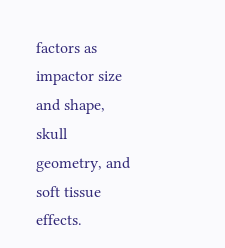factors as impactor size and shape, skull geometry, and soft tissue effects.